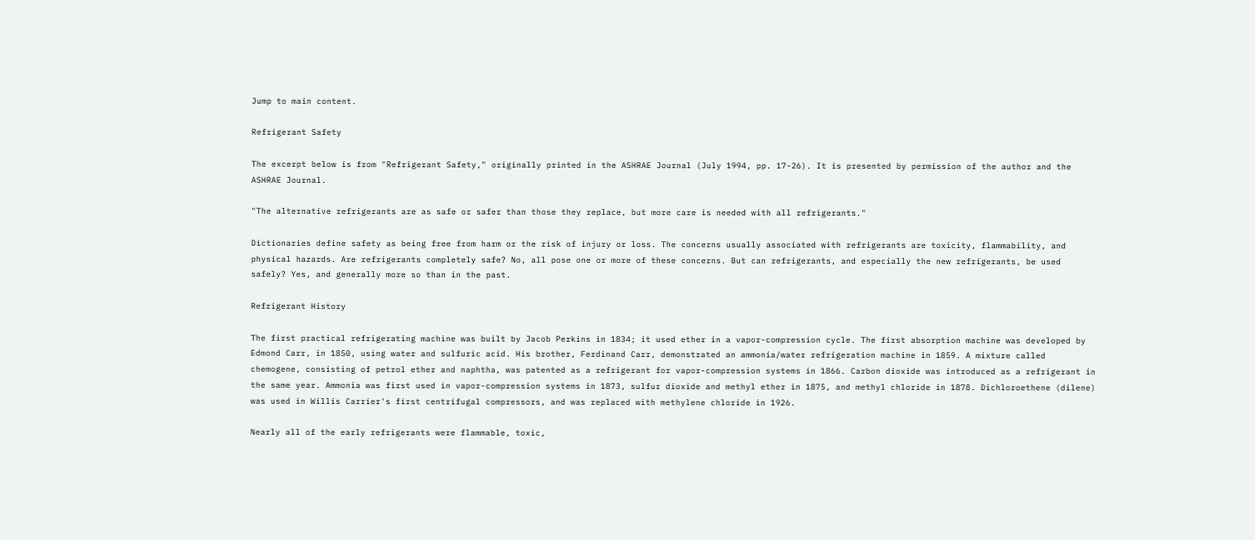Jump to main content.

Refrigerant Safety

The excerpt below is from "Refrigerant Safety," originally printed in the ASHRAE Journal (July 1994, pp. 17-26). It is presented by permission of the author and the ASHRAE Journal.

"The alternative refrigerants are as safe or safer than those they replace, but more care is needed with all refrigerants."

Dictionaries define safety as being free from harm or the risk of injury or loss. The concerns usually associated with refrigerants are toxicity, flammability, and physical hazards. Are refrigerants completely safe? No, all pose one or more of these concerns. But can refrigerants, and especially the new refrigerants, be used safely? Yes, and generally more so than in the past.

Refrigerant History

The first practical refrigerating machine was built by Jacob Perkins in 1834; it used ether in a vapor-compression cycle. The first absorption machine was developed by Edmond Carr, in 1850, using water and sulfuric acid. His brother, Ferdinand Carr, demonstrated an ammonia/water refrigeration machine in 1859. A mixture called chemogene, consisting of petrol ether and naphtha, was patented as a refrigerant for vapor-compression systems in 1866. Carbon dioxide was introduced as a refrigerant in the same year. Ammonia was first used in vapor-compression systems in 1873, sulfur dioxide and methyl ether in 1875, and methyl chloride in 1878. Dichloroethene (dilene) was used in Willis Carrier's first centrifugal compressors, and was replaced with methylene chloride in 1926.

Nearly all of the early refrigerants were flammable, toxic,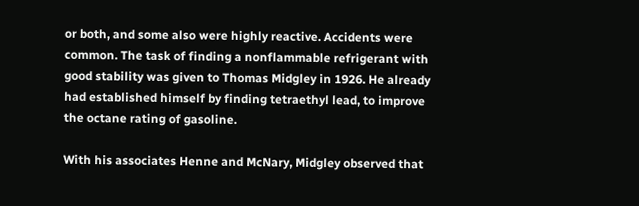or both, and some also were highly reactive. Accidents were common. The task of finding a nonflammable refrigerant with good stability was given to Thomas Midgley in 1926. He already had established himself by finding tetraethyl lead, to improve the octane rating of gasoline.

With his associates Henne and McNary, Midgley observed that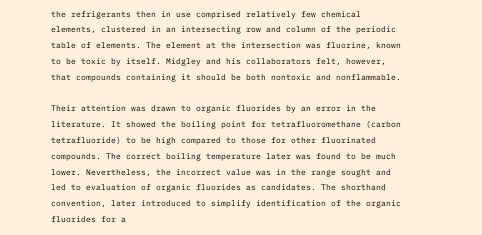the refrigerants then in use comprised relatively few chemical elements, clustered in an intersecting row and column of the periodic table of elements. The element at the intersection was fluorine, known to be toxic by itself. Midgley and his collaborators felt, however, that compounds containing it should be both nontoxic and nonflammable.

Their attention was drawn to organic fluorides by an error in the literature. It showed the boiling point for tetrafluoromethane (carbon tetrafluoride) to be high compared to those for other fluorinated compounds. The correct boiling temperature later was found to be much lower. Nevertheless, the incorrect value was in the range sought and led to evaluation of organic fluorides as candidates. The shorthand convention, later introduced to simplify identification of the organic fluorides for a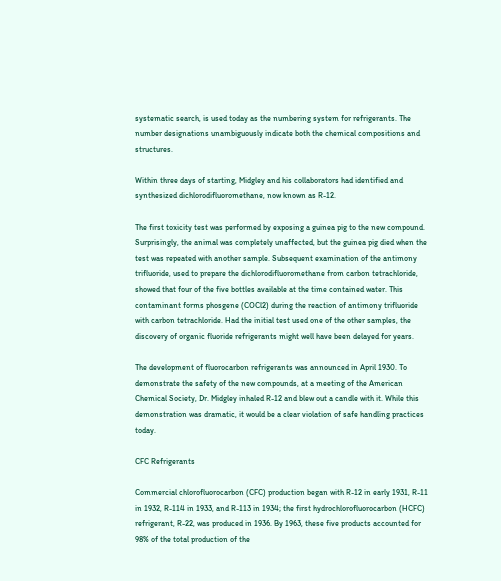systematic search, is used today as the numbering system for refrigerants. The number designations unambiguously indicate both the chemical compositions and structures.

Within three days of starting, Midgley and his collaborators had identified and synthesized dichlorodifluoromethane, now known as R-12.

The first toxicity test was performed by exposing a guinea pig to the new compound. Surprisingly, the animal was completely unaffected, but the guinea pig died when the test was repeated with another sample. Subsequent examination of the antimony trifluoride, used to prepare the dichlorodifluoromethane from carbon tetrachloride, showed that four of the five bottles available at the time contained water. This contaminant forms phosgene (COCl2) during the reaction of antimony trifluoride with carbon tetrachloride. Had the initial test used one of the other samples, the discovery of organic fluoride refrigerants might well have been delayed for years.

The development of fluorocarbon refrigerants was announced in April 1930. To demonstrate the safety of the new compounds, at a meeting of the American Chemical Society, Dr. Midgley inhaled R-12 and blew out a candle with it. While this demonstration was dramatic, it would be a clear violation of safe handling practices today.

CFC Refrigerants

Commercial chlorofluorocarbon (CFC) production began with R-12 in early 1931, R-11 in 1932, R-114 in 1933, and R-113 in 1934; the first hydrochlorofluorocarbon (HCFC) refrigerant, R-22, was produced in 1936. By 1963, these five products accounted for 98% of the total production of the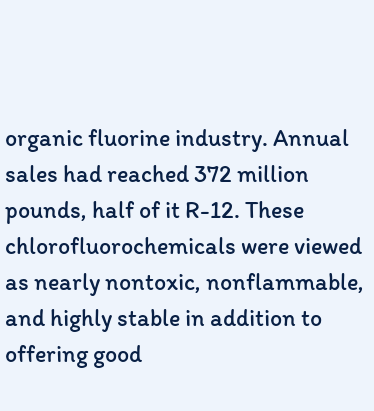organic fluorine industry. Annual sales had reached 372 million pounds, half of it R-12. These chlorofluorochemicals were viewed as nearly nontoxic, nonflammable, and highly stable in addition to offering good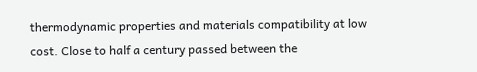thermodynamic properties and materials compatibility at low cost. Close to half a century passed between the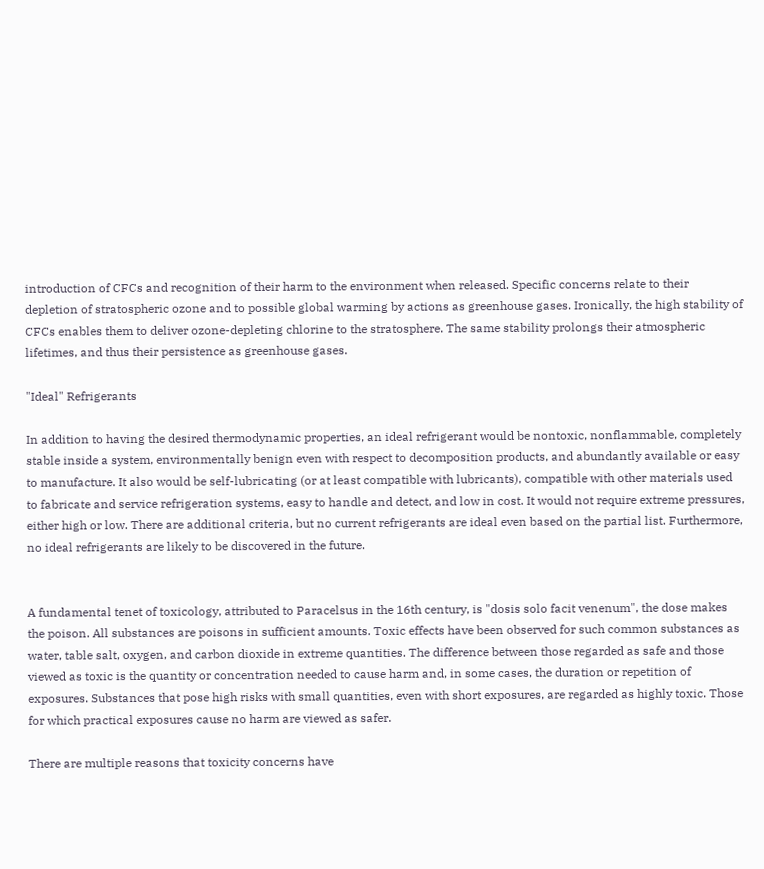introduction of CFCs and recognition of their harm to the environment when released. Specific concerns relate to their depletion of stratospheric ozone and to possible global warming by actions as greenhouse gases. Ironically, the high stability of CFCs enables them to deliver ozone-depleting chlorine to the stratosphere. The same stability prolongs their atmospheric lifetimes, and thus their persistence as greenhouse gases.

"Ideal" Refrigerants

In addition to having the desired thermodynamic properties, an ideal refrigerant would be nontoxic, nonflammable, completely stable inside a system, environmentally benign even with respect to decomposition products, and abundantly available or easy to manufacture. It also would be self-lubricating (or at least compatible with lubricants), compatible with other materials used to fabricate and service refrigeration systems, easy to handle and detect, and low in cost. It would not require extreme pressures, either high or low. There are additional criteria, but no current refrigerants are ideal even based on the partial list. Furthermore, no ideal refrigerants are likely to be discovered in the future.


A fundamental tenet of toxicology, attributed to Paracelsus in the 16th century, is "dosis solo facit venenum", the dose makes the poison. All substances are poisons in sufficient amounts. Toxic effects have been observed for such common substances as water, table salt, oxygen, and carbon dioxide in extreme quantities. The difference between those regarded as safe and those viewed as toxic is the quantity or concentration needed to cause harm and, in some cases, the duration or repetition of exposures. Substances that pose high risks with small quantities, even with short exposures, are regarded as highly toxic. Those for which practical exposures cause no harm are viewed as safer.

There are multiple reasons that toxicity concerns have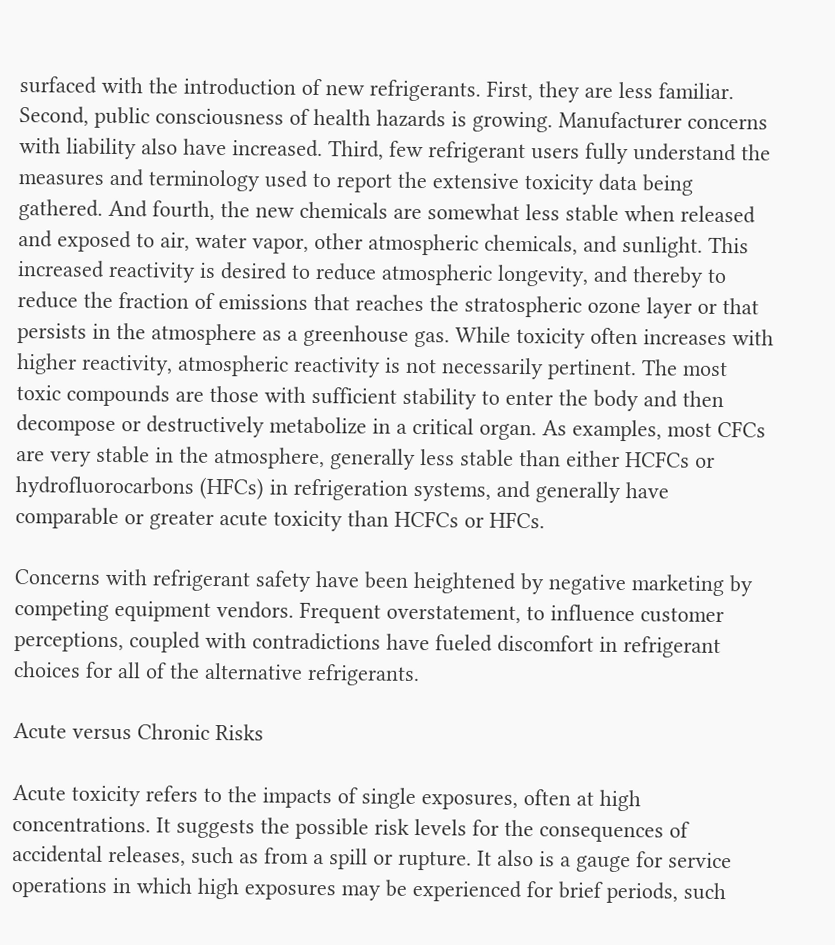surfaced with the introduction of new refrigerants. First, they are less familiar. Second, public consciousness of health hazards is growing. Manufacturer concerns with liability also have increased. Third, few refrigerant users fully understand the measures and terminology used to report the extensive toxicity data being gathered. And fourth, the new chemicals are somewhat less stable when released and exposed to air, water vapor, other atmospheric chemicals, and sunlight. This increased reactivity is desired to reduce atmospheric longevity, and thereby to reduce the fraction of emissions that reaches the stratospheric ozone layer or that persists in the atmosphere as a greenhouse gas. While toxicity often increases with higher reactivity, atmospheric reactivity is not necessarily pertinent. The most toxic compounds are those with sufficient stability to enter the body and then decompose or destructively metabolize in a critical organ. As examples, most CFCs are very stable in the atmosphere, generally less stable than either HCFCs or hydrofluorocarbons (HFCs) in refrigeration systems, and generally have comparable or greater acute toxicity than HCFCs or HFCs.

Concerns with refrigerant safety have been heightened by negative marketing by competing equipment vendors. Frequent overstatement, to influence customer perceptions, coupled with contradictions have fueled discomfort in refrigerant choices for all of the alternative refrigerants.

Acute versus Chronic Risks

Acute toxicity refers to the impacts of single exposures, often at high concentrations. It suggests the possible risk levels for the consequences of accidental releases, such as from a spill or rupture. It also is a gauge for service operations in which high exposures may be experienced for brief periods, such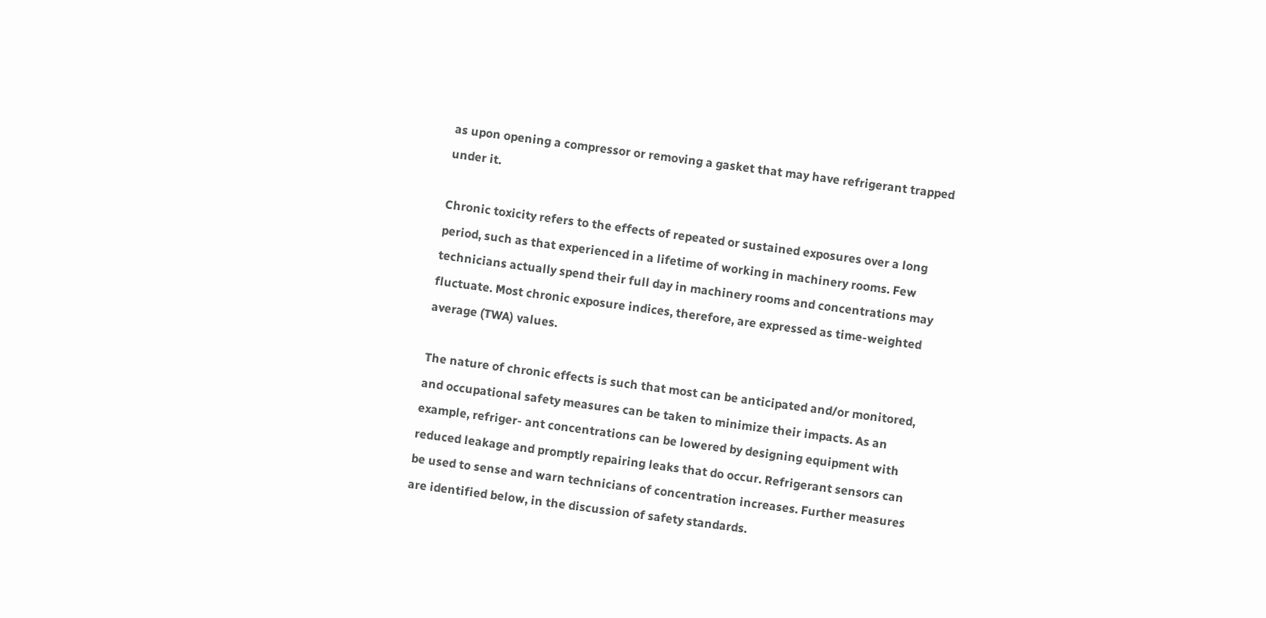as upon opening a compressor or removing a gasket that may have refrigerant trapped under it.

Chronic toxicity refers to the effects of repeated or sustained exposures over a long period, such as that experienced in a lifetime of working in machinery rooms. Few technicians actually spend their full day in machinery rooms and concentrations may fluctuate. Most chronic exposure indices, therefore, are expressed as time-weighted average (TWA) values.

The nature of chronic effects is such that most can be anticipated and/or monitored, and occupational safety measures can be taken to minimize their impacts. As an example, refriger- ant concentrations can be lowered by designing equipment with reduced leakage and promptly repairing leaks that do occur. Refrigerant sensors can be used to sense and warn technicians of concentration increases. Further measures are identified below, in the discussion of safety standards.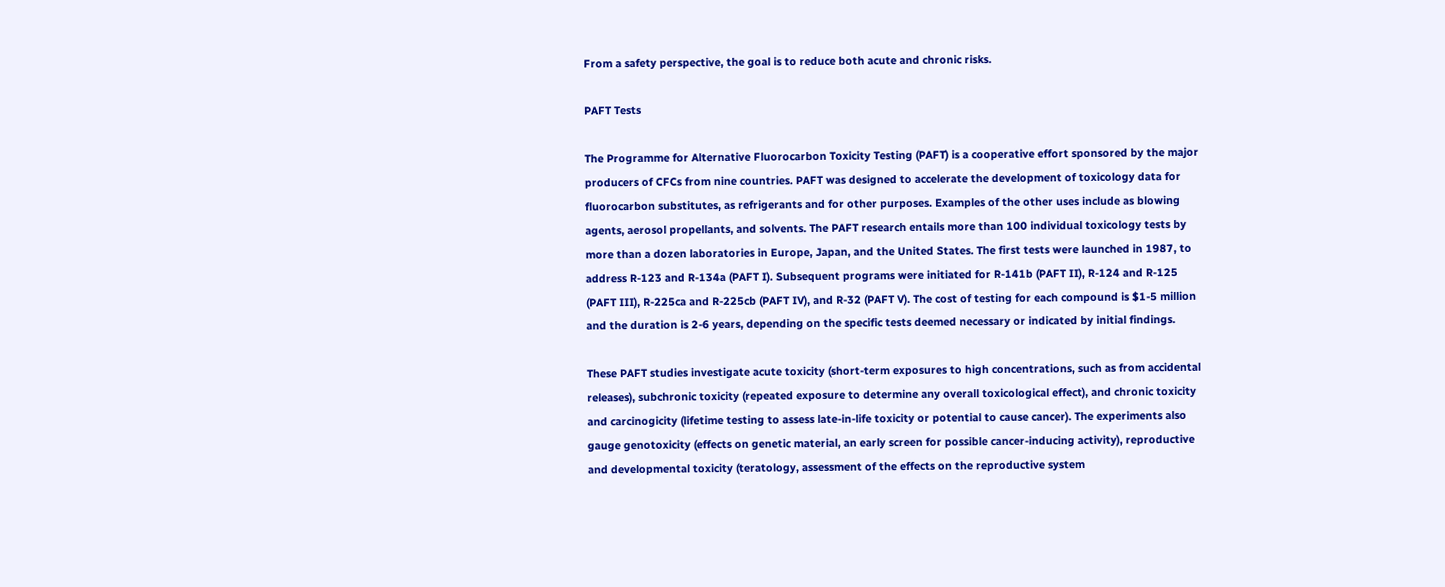From a safety perspective, the goal is to reduce both acute and chronic risks.

PAFT Tests

The Programme for Alternative Fluorocarbon Toxicity Testing (PAFT) is a cooperative effort sponsored by the major producers of CFCs from nine countries. PAFT was designed to accelerate the development of toxicology data for fluorocarbon substitutes, as refrigerants and for other purposes. Examples of the other uses include as blowing agents, aerosol propellants, and solvents. The PAFT research entails more than 100 individual toxicology tests by more than a dozen laboratories in Europe, Japan, and the United States. The first tests were launched in 1987, to address R-123 and R-134a (PAFT I). Subsequent programs were initiated for R-141b (PAFT II), R-124 and R-125 (PAFT III), R-225ca and R-225cb (PAFT IV), and R-32 (PAFT V). The cost of testing for each compound is $1-5 million and the duration is 2-6 years, depending on the specific tests deemed necessary or indicated by initial findings.

These PAFT studies investigate acute toxicity (short-term exposures to high concentrations, such as from accidental releases), subchronic toxicity (repeated exposure to determine any overall toxicological effect), and chronic toxicity and carcinogicity (lifetime testing to assess late-in-life toxicity or potential to cause cancer). The experiments also gauge genotoxicity (effects on genetic material, an early screen for possible cancer-inducing activity), reproductive and developmental toxicity (teratology, assessment of the effects on the reproductive system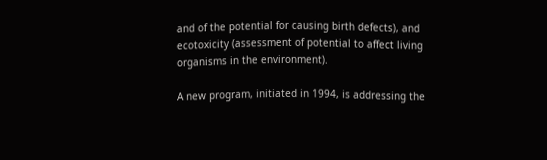and of the potential for causing birth defects), and ecotoxicity (assessment of potential to affect living organisms in the environment).

A new program, initiated in 1994, is addressing the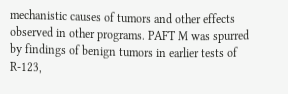mechanistic causes of tumors and other effects observed in other programs. PAFT M was spurred by findings of benign tumors in earlier tests of R-123,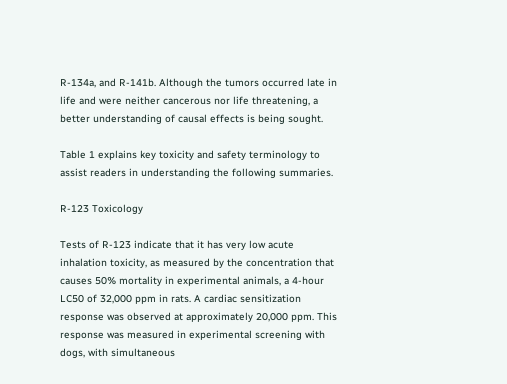R-134a, and R-141b. Although the tumors occurred late in life and were neither cancerous nor life threatening, a better understanding of causal effects is being sought.

Table 1 explains key toxicity and safety terminology to assist readers in understanding the following summaries.

R-123 Toxicology

Tests of R-123 indicate that it has very low acute inhalation toxicity, as measured by the concentration that causes 50% mortality in experimental animals, a 4-hour LC50 of 32,000 ppm in rats. A cardiac sensitization response was observed at approximately 20,000 ppm. This response was measured in experimental screening with dogs, with simultaneous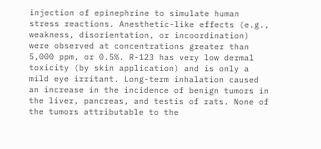injection of epinephrine to simulate human stress reactions. Anesthetic-like effects (e.g., weakness, disorientation, or incoordination) were observed at concentrations greater than 5,000 ppm, or 0.5%. R-123 has very low dermal toxicity (by skin application) and is only a mild eye irritant. Long-term inhalation caused an increase in the incidence of benign tumors in the liver, pancreas, and testis of rats. None of the tumors attributable to the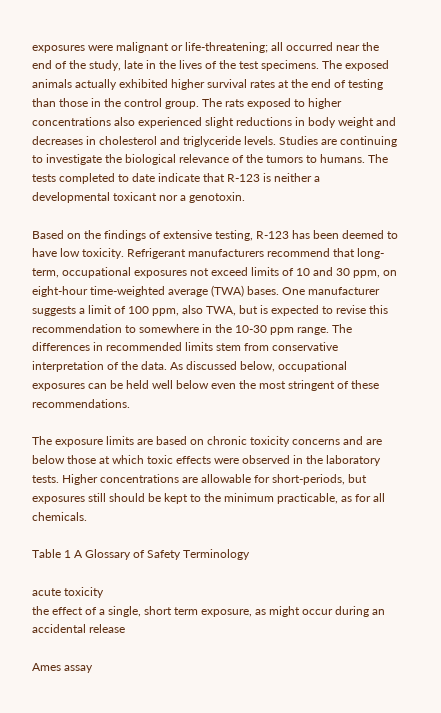exposures were malignant or life-threatening; all occurred near the end of the study, late in the lives of the test specimens. The exposed animals actually exhibited higher survival rates at the end of testing than those in the control group. The rats exposed to higher concentrations also experienced slight reductions in body weight and decreases in cholesterol and triglyceride levels. Studies are continuing to investigate the biological relevance of the tumors to humans. The tests completed to date indicate that R-123 is neither a developmental toxicant nor a genotoxin.

Based on the findings of extensive testing, R-123 has been deemed to have low toxicity. Refrigerant manufacturers recommend that long-term, occupational exposures not exceed limits of 10 and 30 ppm, on eight-hour time-weighted average (TWA) bases. One manufacturer suggests a limit of 100 ppm, also TWA, but is expected to revise this recommendation to somewhere in the 10-30 ppm range. The differences in recommended limits stem from conservative interpretation of the data. As discussed below, occupational exposures can be held well below even the most stringent of these recommendations.

The exposure limits are based on chronic toxicity concerns and are below those at which toxic effects were observed in the laboratory tests. Higher concentrations are allowable for short-periods, but exposures still should be kept to the minimum practicable, as for all chemicals.

Table 1 A Glossary of Safety Terminology

acute toxicity
the effect of a single, short term exposure, as might occur during an accidental release

Ames assay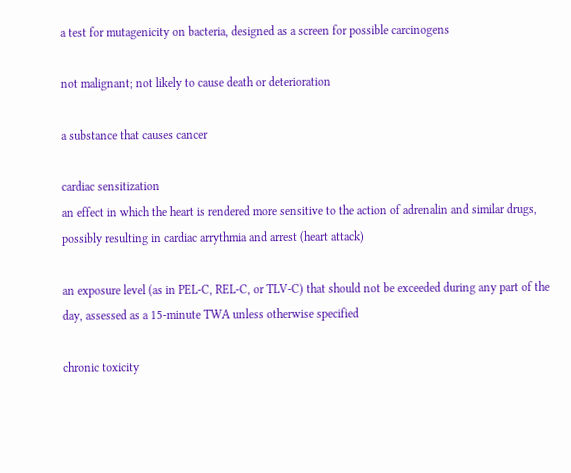a test for mutagenicity on bacteria, designed as a screen for possible carcinogens

not malignant; not likely to cause death or deterioration

a substance that causes cancer

cardiac sensitization
an effect in which the heart is rendered more sensitive to the action of adrenalin and similar drugs, possibly resulting in cardiac arrythmia and arrest (heart attack)

an exposure level (as in PEL-C, REL-C, or TLV-C) that should not be exceeded during any part of the day, assessed as a 15-minute TWA unless otherwise specified

chronic toxicity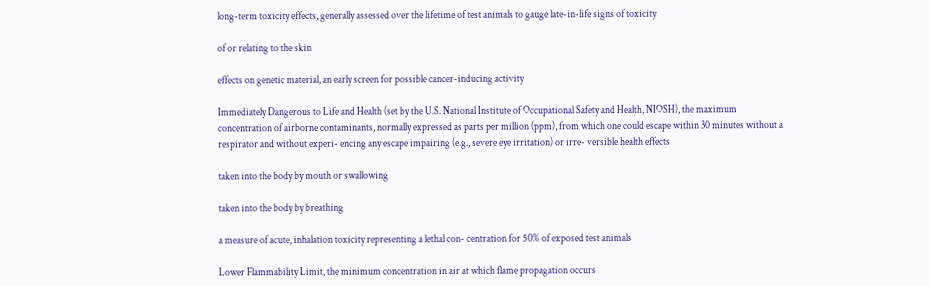long-term toxicity effects, generally assessed over the lifetime of test animals to gauge late-in-life signs of toxicity

of or relating to the skin

effects on genetic material, an early screen for possible cancer-inducing activity

Immediately Dangerous to Life and Health (set by the U.S. National Institute of Occupational Safety and Health, NIOSH), the maximum concentration of airborne contaminants, normally expressed as parts per million (ppm), from which one could escape within 30 minutes without a respirator and without experi- encing any escape impairing (e.g., severe eye irritation) or irre- versible health effects

taken into the body by mouth or swallowing

taken into the body by breathing

a measure of acute, inhalation toxicity representing a lethal con- centration for 50% of exposed test animals

Lower Flammability Limit, the minimum concentration in air at which flame propagation occurs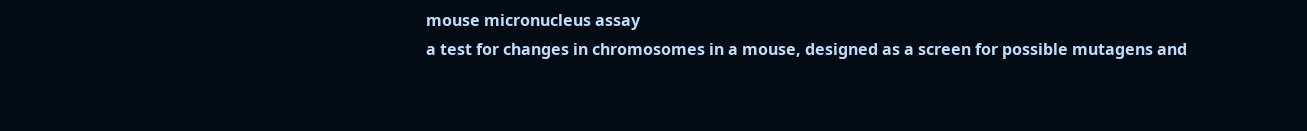mouse micronucleus assay
a test for changes in chromosomes in a mouse, designed as a screen for possible mutagens and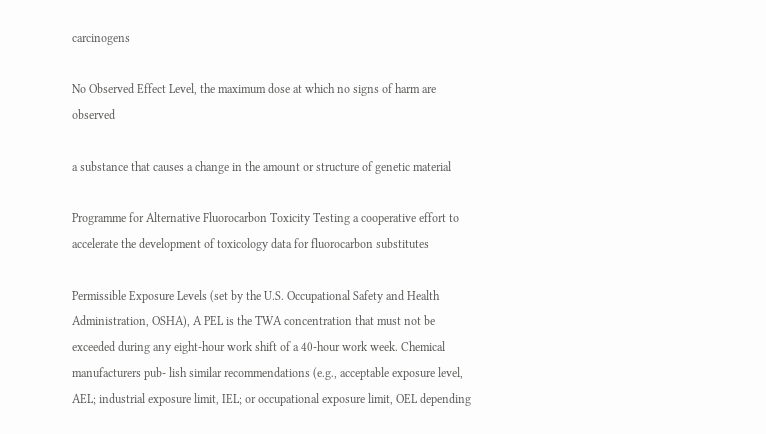carcinogens

No Observed Effect Level, the maximum dose at which no signs of harm are observed

a substance that causes a change in the amount or structure of genetic material

Programme for Alternative Fluorocarbon Toxicity Testing a cooperative effort to accelerate the development of toxicology data for fluorocarbon substitutes

Permissible Exposure Levels (set by the U.S. Occupational Safety and Health Administration, OSHA), A PEL is the TWA concentration that must not be exceeded during any eight-hour work shift of a 40-hour work week. Chemical manufacturers pub- lish similar recommendations (e.g., acceptable exposure level, AEL; industrial exposure limit, IEL; or occupational exposure limit, OEL depending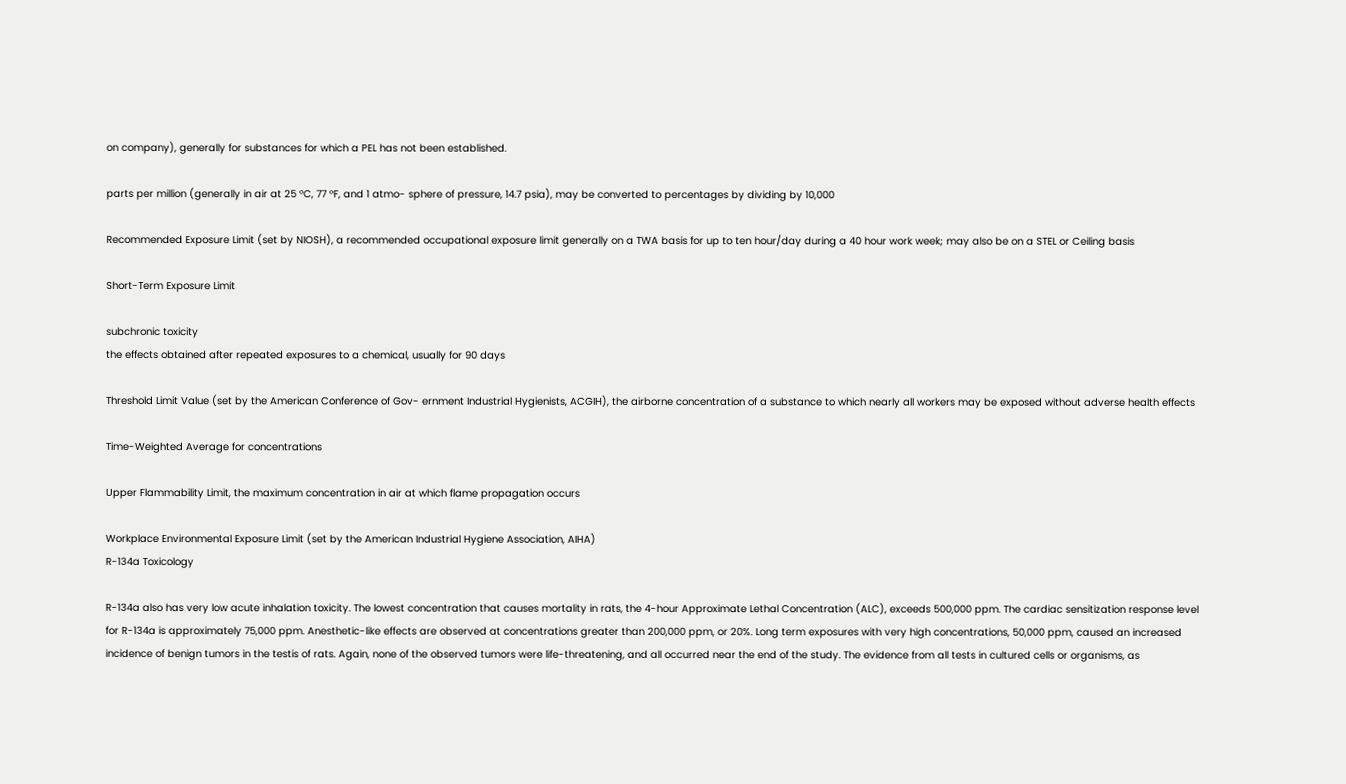on company), generally for substances for which a PEL has not been established.

parts per million (generally in air at 25 °C, 77 °F, and 1 atmo- sphere of pressure, 14.7 psia), may be converted to percentages by dividing by 10,000

Recommended Exposure Limit (set by NIOSH), a recommended occupational exposure limit generally on a TWA basis for up to ten hour/day during a 40 hour work week; may also be on a STEL or Ceiling basis

Short-Term Exposure Limit

subchronic toxicity
the effects obtained after repeated exposures to a chemical, usually for 90 days

Threshold Limit Value (set by the American Conference of Gov- ernment Industrial Hygienists, ACGIH), the airborne concentration of a substance to which nearly all workers may be exposed without adverse health effects

Time-Weighted Average for concentrations

Upper Flammability Limit, the maximum concentration in air at which flame propagation occurs

Workplace Environmental Exposure Limit (set by the American Industrial Hygiene Association, AIHA)
R-134a Toxicology

R-134a also has very low acute inhalation toxicity. The lowest concentration that causes mortality in rats, the 4-hour Approximate Lethal Concentration (ALC), exceeds 500,000 ppm. The cardiac sensitization response level for R-134a is approximately 75,000 ppm. Anesthetic-like effects are observed at concentrations greater than 200,000 ppm, or 20%. Long term exposures with very high concentrations, 50,000 ppm, caused an increased incidence of benign tumors in the testis of rats. Again, none of the observed tumors were life-threatening, and all occurred near the end of the study. The evidence from all tests in cultured cells or organisms, as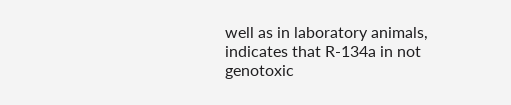well as in laboratory animals, indicates that R-134a in not genotoxic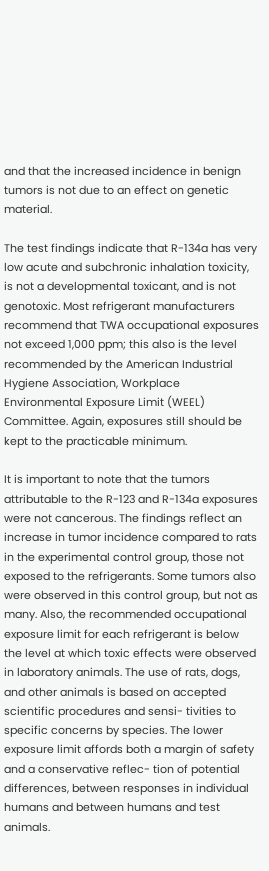and that the increased incidence in benign tumors is not due to an effect on genetic material.

The test findings indicate that R-134a has very low acute and subchronic inhalation toxicity, is not a developmental toxicant, and is not genotoxic. Most refrigerant manufacturers recommend that TWA occupational exposures not exceed 1,000 ppm; this also is the level recommended by the American Industrial Hygiene Association, Workplace Environmental Exposure Limit (WEEL) Committee. Again, exposures still should be kept to the practicable minimum.

It is important to note that the tumors attributable to the R-123 and R-134a exposures were not cancerous. The findings reflect an increase in tumor incidence compared to rats in the experimental control group, those not exposed to the refrigerants. Some tumors also were observed in this control group, but not as many. Also, the recommended occupational exposure limit for each refrigerant is below the level at which toxic effects were observed in laboratory animals. The use of rats, dogs, and other animals is based on accepted scientific procedures and sensi- tivities to specific concerns by species. The lower exposure limit affords both a margin of safety and a conservative reflec- tion of potential differences, between responses in individual humans and between humans and test animals.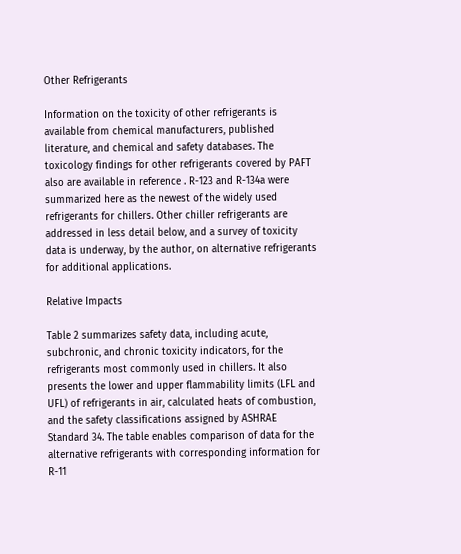Other Refrigerants

Information on the toxicity of other refrigerants is available from chemical manufacturers, published literature, and chemical and safety databases. The toxicology findings for other refrigerants covered by PAFT also are available in reference . R-123 and R-134a were summarized here as the newest of the widely used refrigerants for chillers. Other chiller refrigerants are addressed in less detail below, and a survey of toxicity data is underway, by the author, on alternative refrigerants for additional applications.

Relative Impacts

Table 2 summarizes safety data, including acute, subchronic, and chronic toxicity indicators, for the refrigerants most commonly used in chillers. It also presents the lower and upper flammability limits (LFL and UFL) of refrigerants in air, calculated heats of combustion, and the safety classifications assigned by ASHRAE Standard 34. The table enables comparison of data for the alternative refrigerants with corresponding information for R-11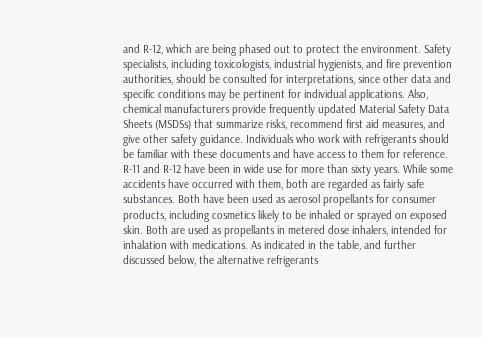and R-12, which are being phased out to protect the environment. Safety specialists, including toxicologists, industrial hygienists, and fire prevention authorities, should be consulted for interpretations, since other data and specific conditions may be pertinent for individual applications. Also, chemical manufacturers provide frequently updated Material Safety Data Sheets (MSDSs) that summarize risks, recommend first aid measures, and give other safety guidance. Individuals who work with refrigerants should be familiar with these documents and have access to them for reference. R-11 and R-12 have been in wide use for more than sixty years. While some accidents have occurred with them, both are regarded as fairly safe substances. Both have been used as aerosol propellants for consumer products, including cosmetics likely to be inhaled or sprayed on exposed skin. Both are used as propellants in metered dose inhalers, intended for inhalation with medications. As indicated in the table, and further discussed below, the alternative refrigerants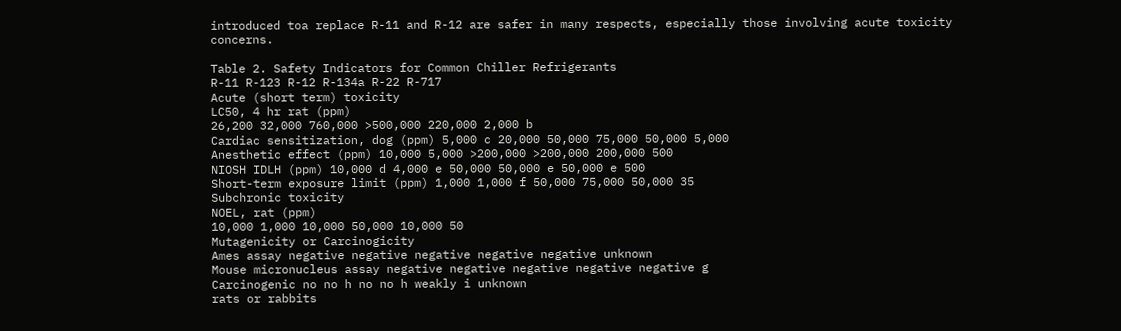introduced toa replace R-11 and R-12 are safer in many respects, especially those involving acute toxicity concerns.

Table 2. Safety Indicators for Common Chiller Refrigerants
R-11 R-123 R-12 R-134a R-22 R-717
Acute (short term) toxicity
LC50, 4 hr rat (ppm)
26,200 32,000 760,000 >500,000 220,000 2,000 b
Cardiac sensitization, dog (ppm) 5,000 c 20,000 50,000 75,000 50,000 5,000
Anesthetic effect (ppm) 10,000 5,000 >200,000 >200,000 200,000 500
NIOSH IDLH (ppm) 10,000 d 4,000 e 50,000 50,000 e 50,000 e 500
Short-term exposure limit (ppm) 1,000 1,000 f 50,000 75,000 50,000 35
Subchronic toxicity
NOEL, rat (ppm)
10,000 1,000 10,000 50,000 10,000 50
Mutagenicity or Carcinogicity
Ames assay negative negative negative negative negative unknown
Mouse micronucleus assay negative negative negative negative negative g
Carcinogenic no no h no no h weakly i unknown
rats or rabbits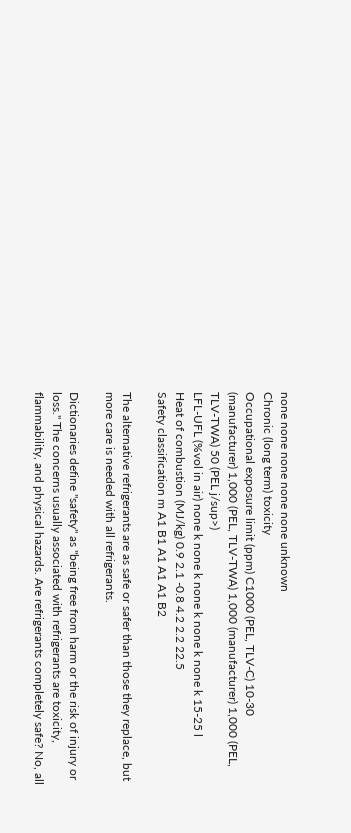none none none none none unknown
Chronic (long term) toxicity
Occupational exposure limit (ppm) C1000 (PEL, TLV-C) 10-30 (manufacturer) 1,000 (PEL, TLV-TWA) 1,000 (manufacturer) 1,000 (PEL, TLV-TWA) 50 (PEL j/sup>)
LFL-UFL (%vol in air) none k none k none k none k none k 15-25 l
Heat of combustion (MJ/kg) 0.9 2.1 -0.8 4.2 2.2 22.5
Safety classification m A1 B1 A1 A1 A1 B2

The alternative refrigerants are as safe or safer than those they replace, but more care is needed with all refrigerants.

Dictionaries define "safety" as "being free from harm or the risk of injury or loss." The concerns usually associated with refrigerants are toxicity, flammability, and physical hazards. Are refrigerants completely safe? No, all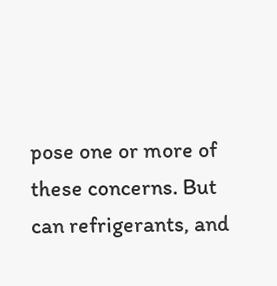pose one or more of these concerns. But can refrigerants, and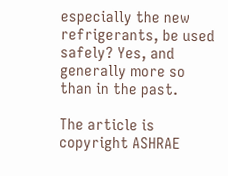especially the new refrigerants, be used safely? Yes, and generally more so than in the past.

The article is copyright ASHRAE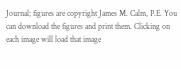Journal; figures are copyright James M. Calm, P.E. You can download the figures and print them. Clicking on each image will load that image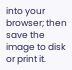into your browser; then save the image to disk or print it.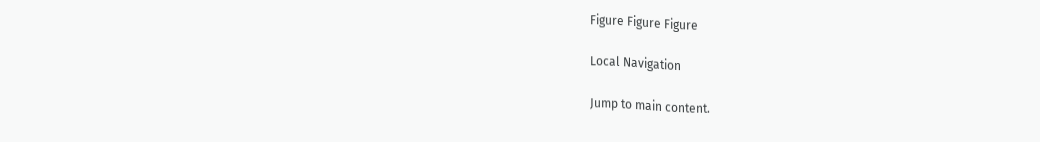Figure Figure Figure

Local Navigation

Jump to main content.